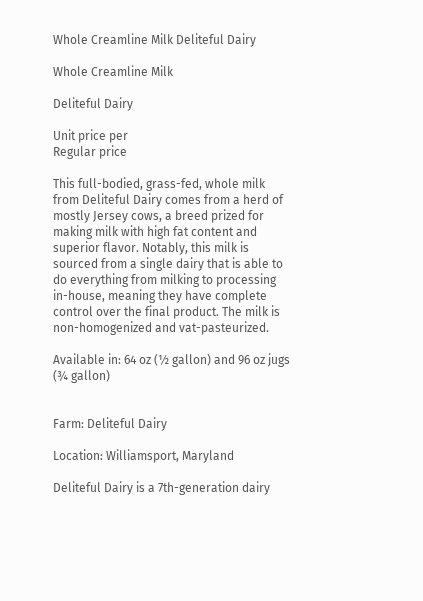Whole Creamline Milk Deliteful Dairy

Whole Creamline Milk

Deliteful Dairy

Unit price per
Regular price

This full-bodied, grass-fed, whole milk from Deliteful Dairy comes from a herd of mostly Jersey cows, a breed prized for making milk with high fat content and superior flavor. Notably, this milk is sourced from a single dairy that is able to do everything from milking to processing in-house, meaning they have complete control over the final product. The milk is non-homogenized and vat-pasteurized.

Available in: 64 oz (½ gallon) and 96 oz jugs (¾ gallon)


Farm: Deliteful Dairy

Location: Williamsport, Maryland

Deliteful Dairy is a 7th-generation dairy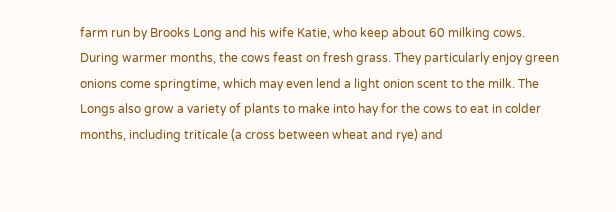farm run by Brooks Long and his wife Katie, who keep about 60 milking cows. During warmer months, the cows feast on fresh grass. They particularly enjoy green onions come springtime, which may even lend a light onion scent to the milk. The Longs also grow a variety of plants to make into hay for the cows to eat in colder months, including triticale (a cross between wheat and rye) and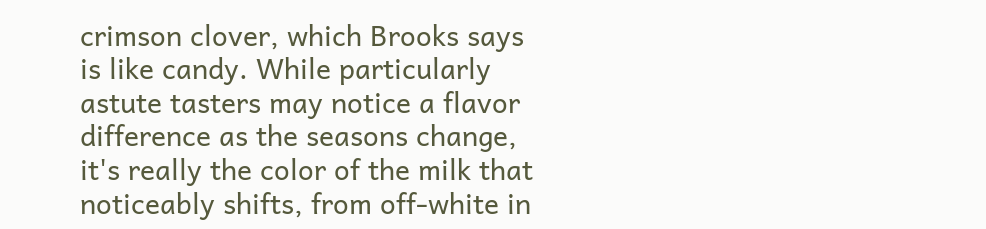crimson clover, which Brooks says is like candy. While particularly astute tasters may notice a flavor difference as the seasons change, it's really the color of the milk that noticeably shifts, from off-white in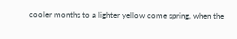cooler months to a lighter yellow come spring, when the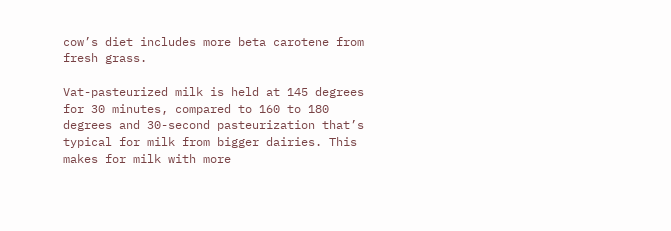cow’s diet includes more beta carotene from fresh grass.

Vat-pasteurized milk is held at 145 degrees for 30 minutes, compared to 160 to 180 degrees and 30-second pasteurization that’s typical for milk from bigger dairies. This makes for milk with more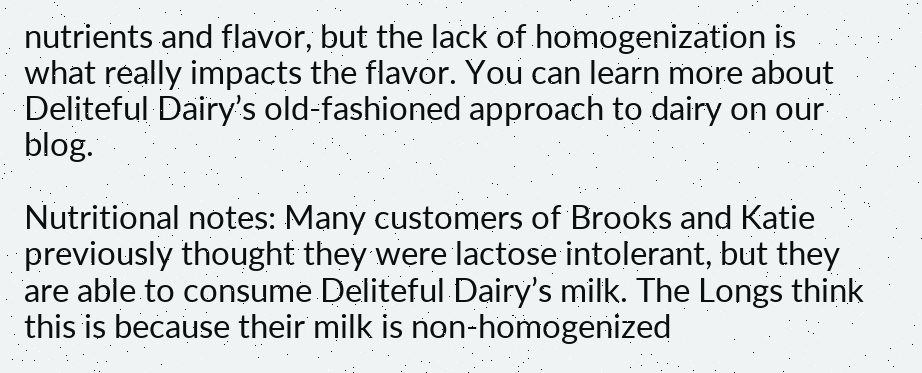nutrients and flavor, but the lack of homogenization is what really impacts the flavor. You can learn more about Deliteful Dairy’s old-fashioned approach to dairy on our blog.

Nutritional notes: Many customers of Brooks and Katie previously thought they were lactose intolerant, but they are able to consume Deliteful Dairy’s milk. The Longs think this is because their milk is non-homogenized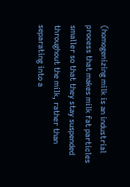(homogenizing milk is an industrial process that makes milk fat particles smaller so that they stay suspended throughout the milk, rather than separating into a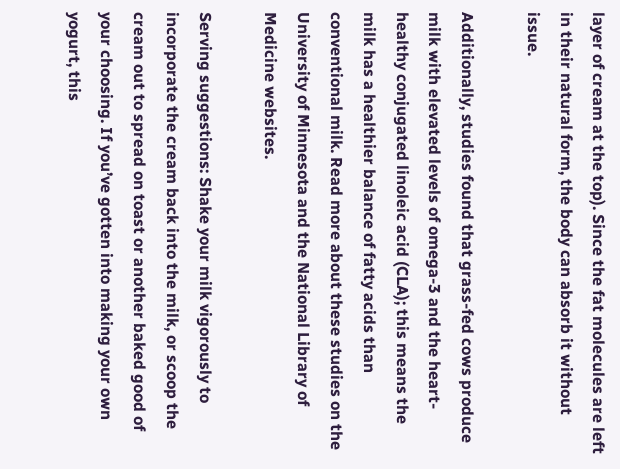layer of cream at the top). Since the fat molecules are left in their natural form, the body can absorb it without issue.

Additionally, studies found that grass-fed cows produce milk with elevated levels of omega-3 and the heart-healthy conjugated linoleic acid (CLA); this means the milk has a healthier balance of fatty acids than conventional milk. Read more about these studies on the University of Minnesota and the National Library of Medicine websites.

Serving suggestions: Shake your milk vigorously to incorporate the cream back into the milk, or scoop the cream out to spread on toast or another baked good of your choosing. If you’ve gotten into making your own yogurt, this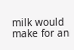milk would make for an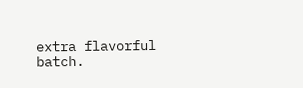extra flavorful batch.